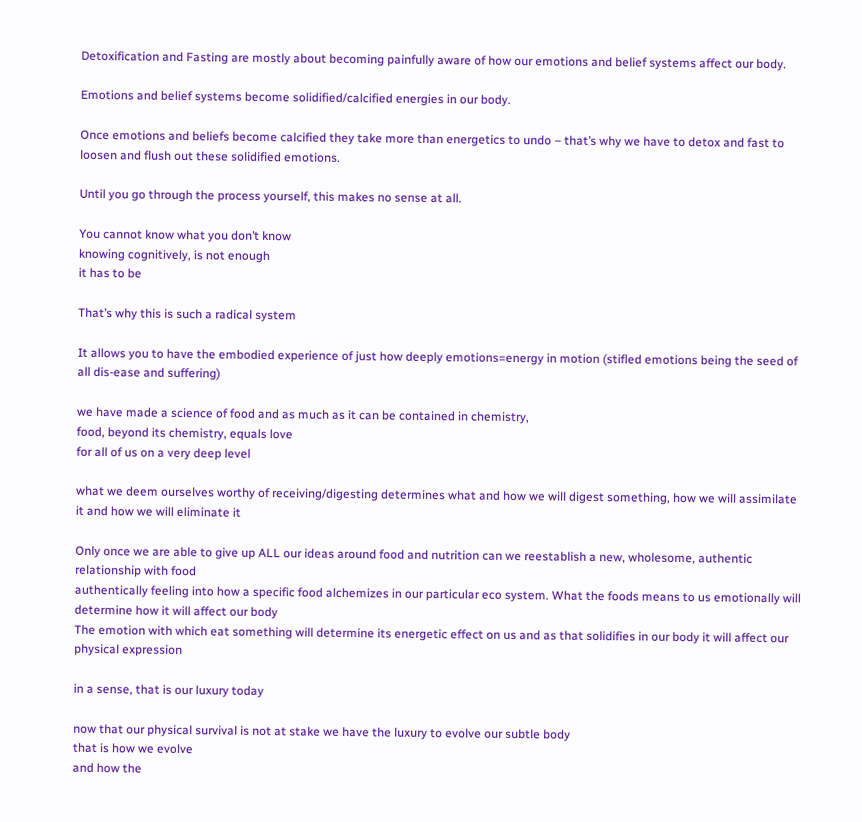Detoxification and Fasting are mostly about becoming painfully aware of how our emotions and belief systems affect our body.

Emotions and belief systems become solidified/calcified energies in our body.

Once emotions and beliefs become calcified they take more than energetics to undo – that’s why we have to detox and fast to loosen and flush out these solidified emotions.

Until you go through the process yourself, this makes no sense at all.

You cannot know what you don’t know
knowing cognitively, is not enough
it has to be

That’s why this is such a radical system

It allows you to have the embodied experience of just how deeply emotions=energy in motion (stifled emotions being the seed of all dis-ease and suffering)

we have made a science of food and as much as it can be contained in chemistry,
food, beyond its chemistry, equals love
for all of us on a very deep level

what we deem ourselves worthy of receiving/digesting determines what and how we will digest something, how we will assimilate it and how we will eliminate it

Only once we are able to give up ALL our ideas around food and nutrition can we reestablish a new, wholesome, authentic relationship with food
authentically feeling into how a specific food alchemizes in our particular eco system. What the foods means to us emotionally will determine how it will affect our body
The emotion with which eat something will determine its energetic effect on us and as that solidifies in our body it will affect our physical expression

in a sense, that is our luxury today

now that our physical survival is not at stake we have the luxury to evolve our subtle body
that is how we evolve
and how the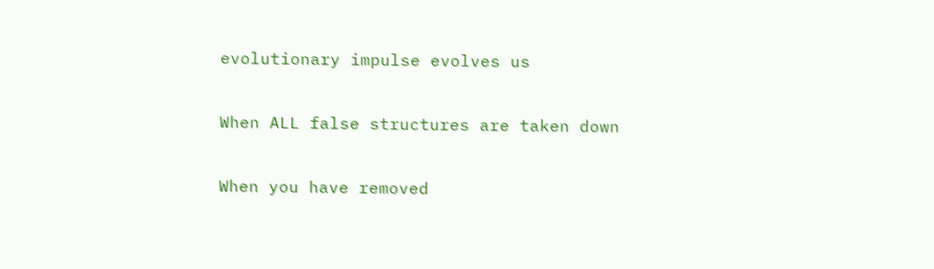evolutionary impulse evolves us

When ALL false structures are taken down

When you have removed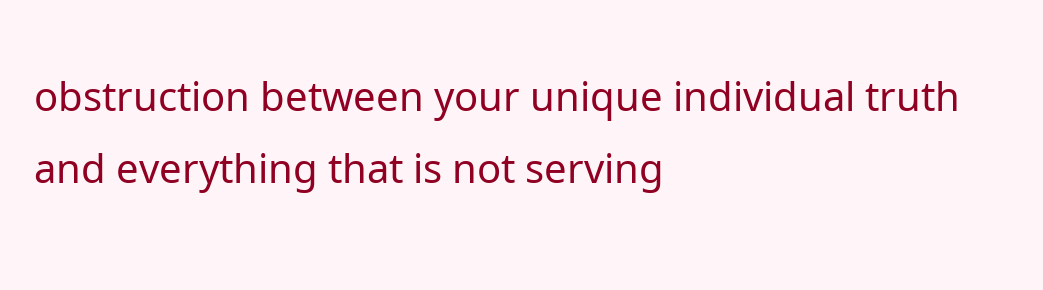obstruction between your unique individual truth and everything that is not serving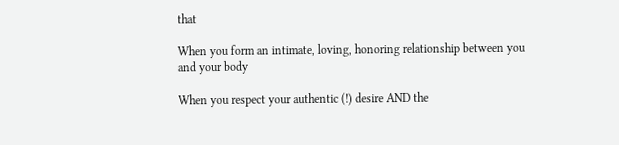that

When you form an intimate, loving, honoring relationship between you and your body

When you respect your authentic (!) desire AND the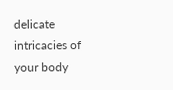delicate intricacies of your body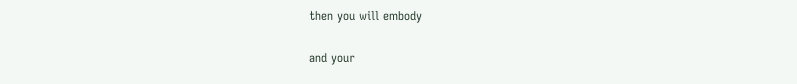then you will embody

and your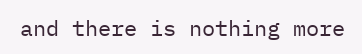and there is nothing more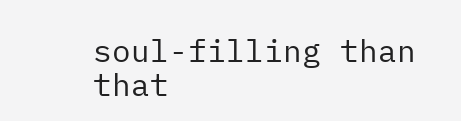soul-filling than that